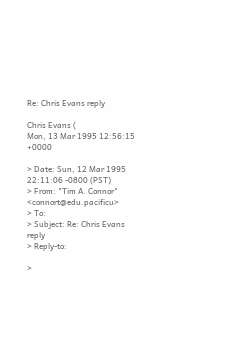Re: Chris Evans reply

Chris Evans (
Mon, 13 Mar 1995 12:56:15 +0000

> Date: Sun, 12 Mar 1995 22:11:06 -0800 (PST)
> From: "Tim A. Connor" <connort@edu.pacificu>
> To:
> Subject: Re: Chris Evans reply
> Reply-to:

>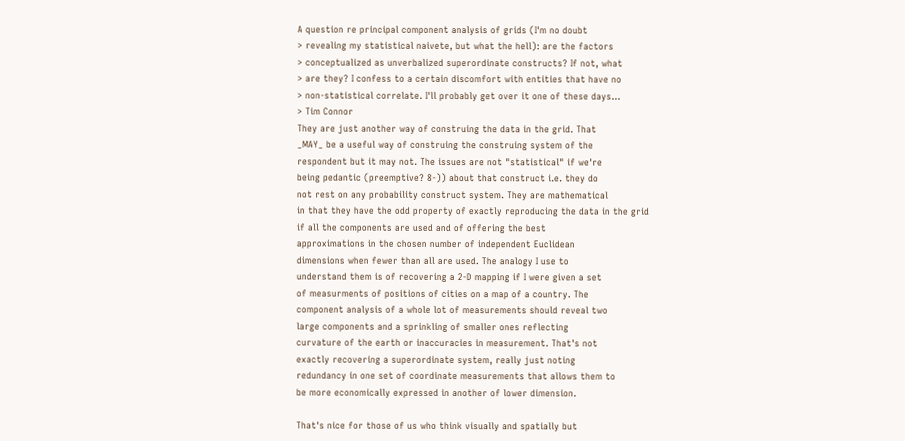A question re principal component analysis of grids (I'm no doubt
> revealing my statistical naivete, but what the hell): are the factors
> conceptualized as unverbalized superordinate constructs? If not, what
> are they? I confess to a certain discomfort with entities that have no
> non-statistical correlate. I'll probably get over it one of these days...
> Tim Connor
They are just another way of construing the data in the grid. That
_MAY_ be a useful way of construing the construing system of the
respondent but it may not. The issues are not "statistical" if we're
being pedantic (preemptive? 8-)) about that construct i.e. they do
not rest on any probability construct system. They are mathematical
in that they have the odd property of exactly reproducing the data in the grid
if all the components are used and of offering the best
approximations in the chosen number of independent Euclidean
dimensions when fewer than all are used. The analogy I use to
understand them is of recovering a 2-D mapping if I were given a set
of measurments of positions of cities on a map of a country. The
component analysis of a whole lot of measurements should reveal two
large components and a sprinkling of smaller ones reflecting
curvature of the earth or inaccuracies in measurement. That's not
exactly recovering a superordinate system, really just noting
redundancy in one set of coordinate measurements that allows them to
be more economically expressed in another of lower dimension.

That's nice for those of us who think visually and spatially but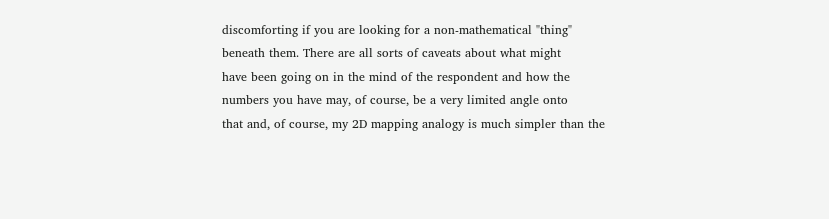discomforting if you are looking for a non-mathematical "thing"
beneath them. There are all sorts of caveats about what might
have been going on in the mind of the respondent and how the
numbers you have may, of course, be a very limited angle onto
that and, of course, my 2D mapping analogy is much simpler than the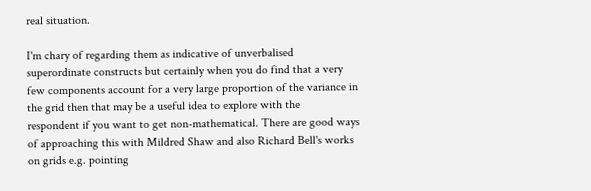real situation.

I'm chary of regarding them as indicative of unverbalised
superordinate constructs but certainly when you do find that a very
few components account for a very large proportion of the variance in
the grid then that may be a useful idea to explore with the
respondent if you want to get non-mathematical. There are good ways
of approaching this with Mildred Shaw and also Richard Bell's works
on grids e.g. pointing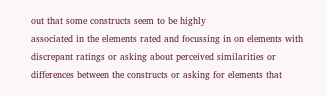out that some constructs seem to be highly
associated in the elements rated and focussing in on elements with
discrepant ratings or asking about perceived similarities or
differences between the constructs or asking for elements that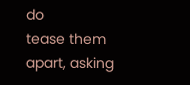do
tease them apart, asking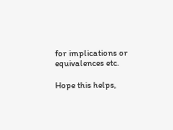for implications or equivalences etc.

Hope this helps,